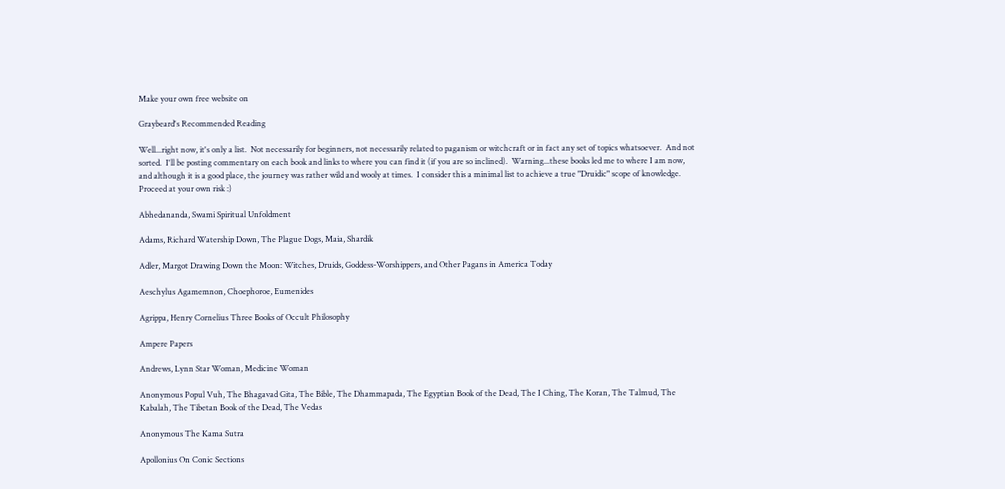Make your own free website on

Graybeard's Recommended Reading

Well...right now, it's only a list.  Not necessarily for beginners, not necessarily related to paganism or witchcraft or in fact any set of topics whatsoever.  And not sorted.  I'll be posting commentary on each book and links to where you can find it (if you are so inclined).  Warning...these books led me to where I am now, and although it is a good place, the journey was rather wild and wooly at times.  I consider this a minimal list to achieve a true "Druidic" scope of knowledge.  Proceed at your own risk :)

Abhedananda, Swami Spiritual Unfoldment

Adams, Richard Watership Down, The Plague Dogs, Maia, Shardik

Adler, Margot Drawing Down the Moon: Witches, Druids, Goddess-Worshippers, and Other Pagans in America Today

Aeschylus Agamemnon, Choephoroe, Eumenides

Agrippa, Henry Cornelius Three Books of Occult Philosophy

Ampere Papers

Andrews, Lynn Star Woman, Medicine Woman

Anonymous Popul Vuh, The Bhagavad Gita, The Bible, The Dhammapada, The Egyptian Book of the Dead, The I Ching, The Koran, The Talmud, The Kabalah, The Tibetan Book of the Dead, The Vedas

Anonymous The Kama Sutra

Apollonius On Conic Sections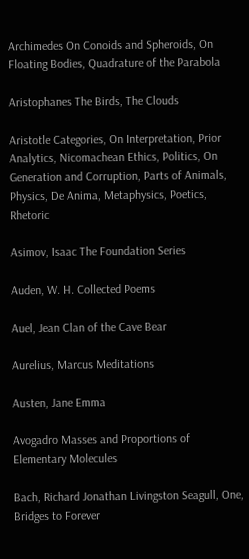Archimedes On Conoids and Spheroids, On Floating Bodies, Quadrature of the Parabola

Aristophanes The Birds, The Clouds

Aristotle Categories, On Interpretation, Prior Analytics, Nicomachean Ethics, Politics, On Generation and Corruption, Parts of Animals, Physics, De Anima, Metaphysics, Poetics, Rhetoric

Asimov, Isaac The Foundation Series

Auden, W. H. Collected Poems

Auel, Jean Clan of the Cave Bear

Aurelius, Marcus Meditations

Austen, Jane Emma

Avogadro Masses and Proportions of Elementary Molecules

Bach, Richard Jonathan Livingston Seagull, One, Bridges to Forever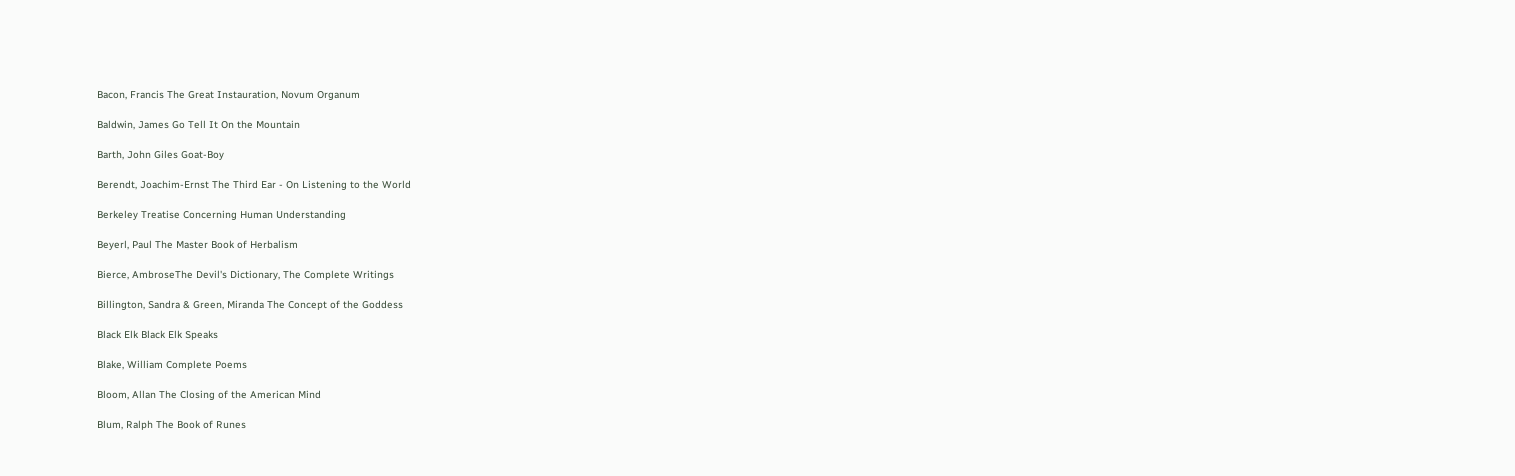Bacon, Francis The Great Instauration, Novum Organum

Baldwin, James Go Tell It On the Mountain

Barth, John Giles Goat-Boy

Berendt, Joachim-Ernst The Third Ear - On Listening to the World

Berkeley Treatise Concerning Human Understanding

Beyerl, Paul The Master Book of Herbalism

Bierce, AmbroseThe Devil's Dictionary, The Complete Writings

Billington, Sandra & Green, Miranda The Concept of the Goddess

Black Elk Black Elk Speaks

Blake, William Complete Poems

Bloom, Allan The Closing of the American Mind

Blum, Ralph The Book of Runes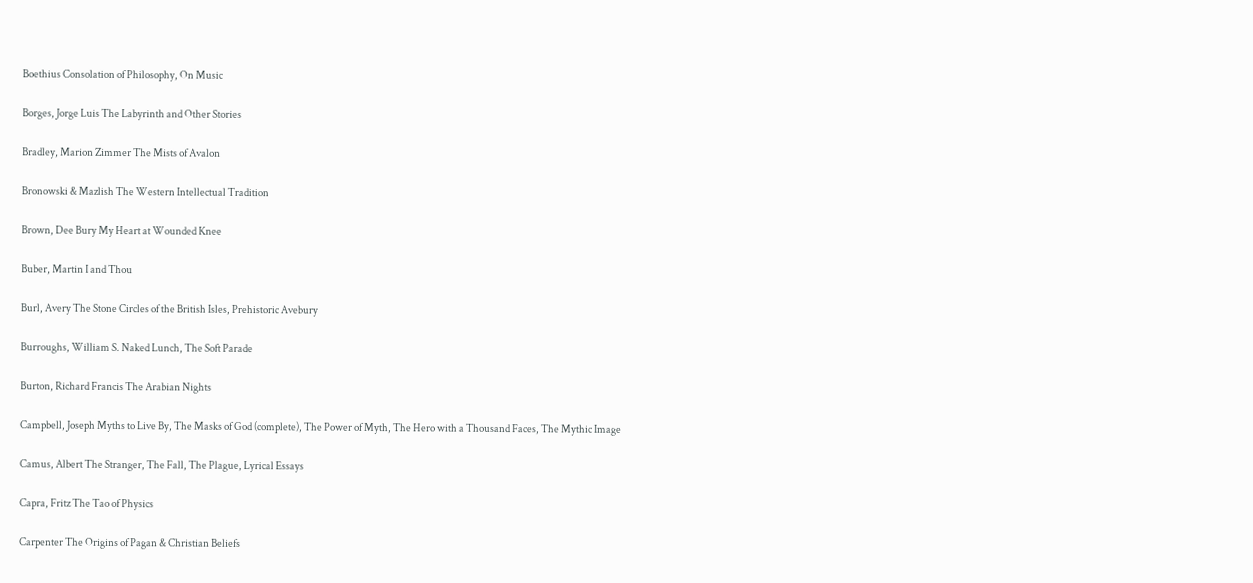Boethius Consolation of Philosophy, On Music

Borges, Jorge Luis The Labyrinth and Other Stories

Bradley, Marion Zimmer The Mists of Avalon

Bronowski & Mazlish The Western Intellectual Tradition

Brown, Dee Bury My Heart at Wounded Knee

Buber, Martin I and Thou

Burl, Avery The Stone Circles of the British Isles, Prehistoric Avebury

Burroughs, William S. Naked Lunch, The Soft Parade

Burton, Richard Francis The Arabian Nights

Campbell, Joseph Myths to Live By, The Masks of God (complete), The Power of Myth, The Hero with a Thousand Faces, The Mythic Image

Camus, Albert The Stranger, The Fall, The Plague, Lyrical Essays

Capra, Fritz The Tao of Physics

Carpenter The Origins of Pagan & Christian Beliefs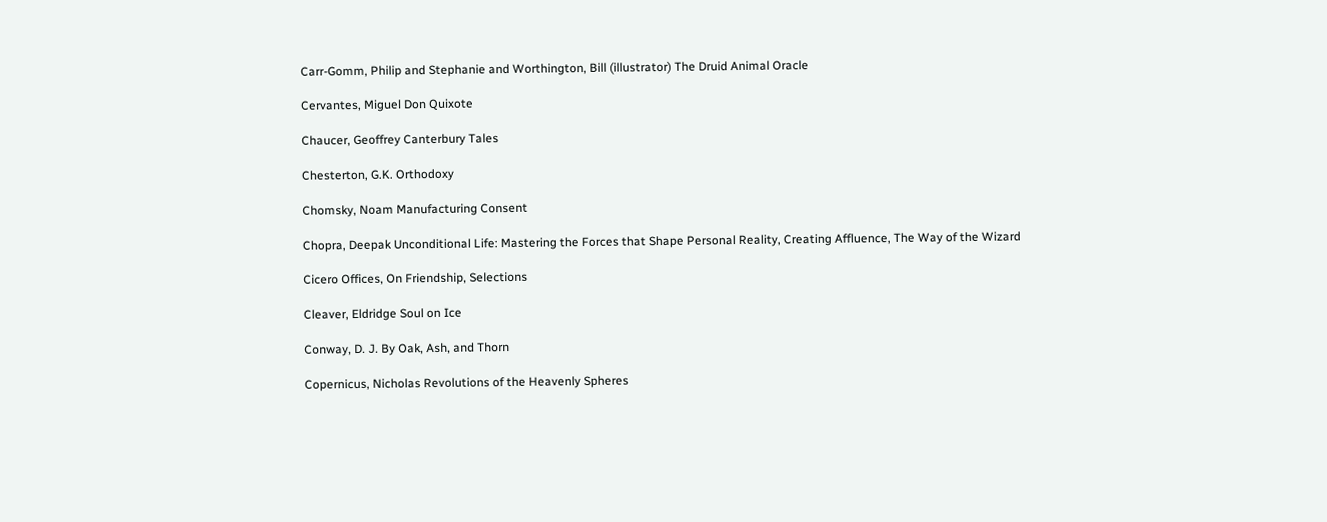Carr-Gomm, Philip and Stephanie and Worthington, Bill (illustrator) The Druid Animal Oracle

Cervantes, Miguel Don Quixote

Chaucer, Geoffrey Canterbury Tales

Chesterton, G.K. Orthodoxy

Chomsky, Noam Manufacturing Consent

Chopra, Deepak Unconditional Life: Mastering the Forces that Shape Personal Reality, Creating Affluence, The Way of the Wizard

Cicero Offices, On Friendship, Selections

Cleaver, Eldridge Soul on Ice

Conway, D. J. By Oak, Ash, and Thorn

Copernicus, Nicholas Revolutions of the Heavenly Spheres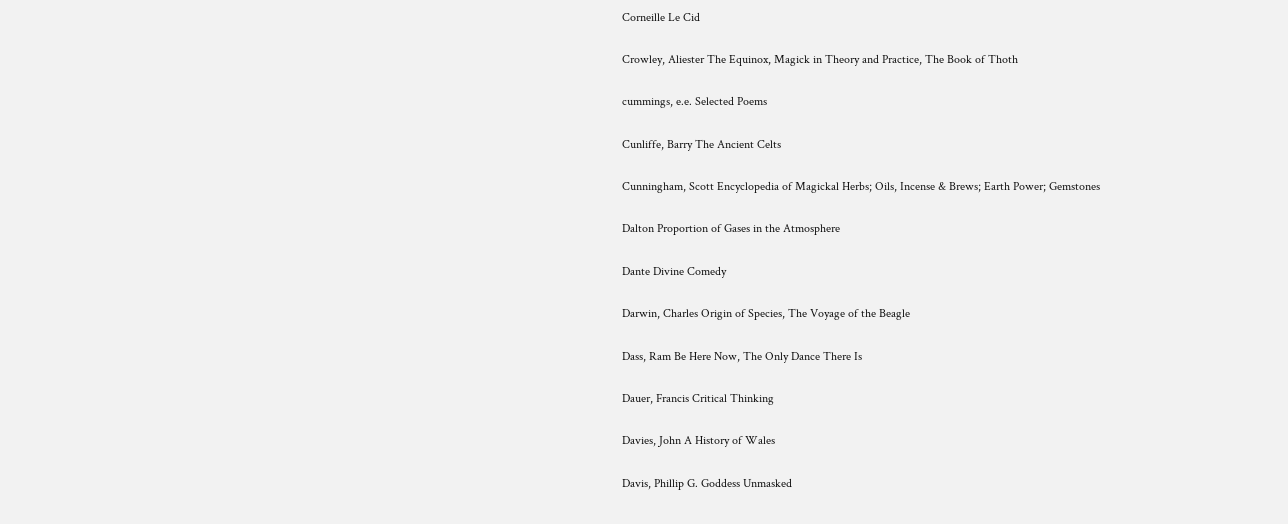Corneille Le Cid

Crowley, Aliester The Equinox, Magick in Theory and Practice, The Book of Thoth

cummings, e.e. Selected Poems

Cunliffe, Barry The Ancient Celts

Cunningham, Scott Encyclopedia of Magickal Herbs; Oils, Incense & Brews; Earth Power; Gemstones

Dalton Proportion of Gases in the Atmosphere

Dante Divine Comedy

Darwin, Charles Origin of Species, The Voyage of the Beagle

Dass, Ram Be Here Now, The Only Dance There Is

Dauer, Francis Critical Thinking

Davies, John A History of Wales

Davis, Phillip G. Goddess Unmasked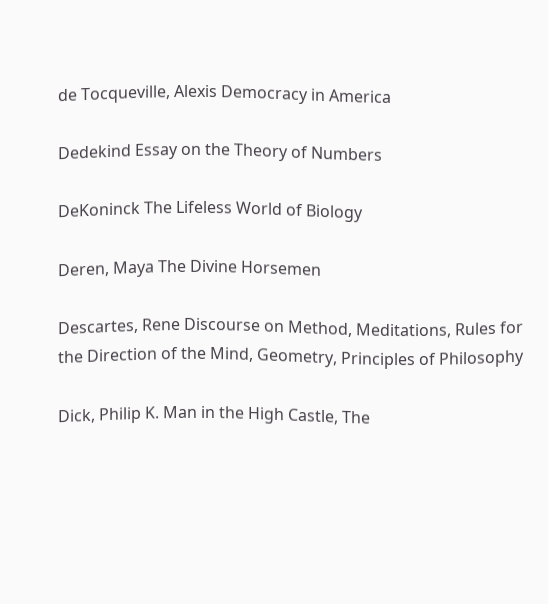de Tocqueville, Alexis Democracy in America

Dedekind Essay on the Theory of Numbers

DeKoninck The Lifeless World of Biology

Deren, Maya The Divine Horsemen

Descartes, Rene Discourse on Method, Meditations, Rules for the Direction of the Mind, Geometry, Principles of Philosophy

Dick, Philip K. Man in the High Castle, The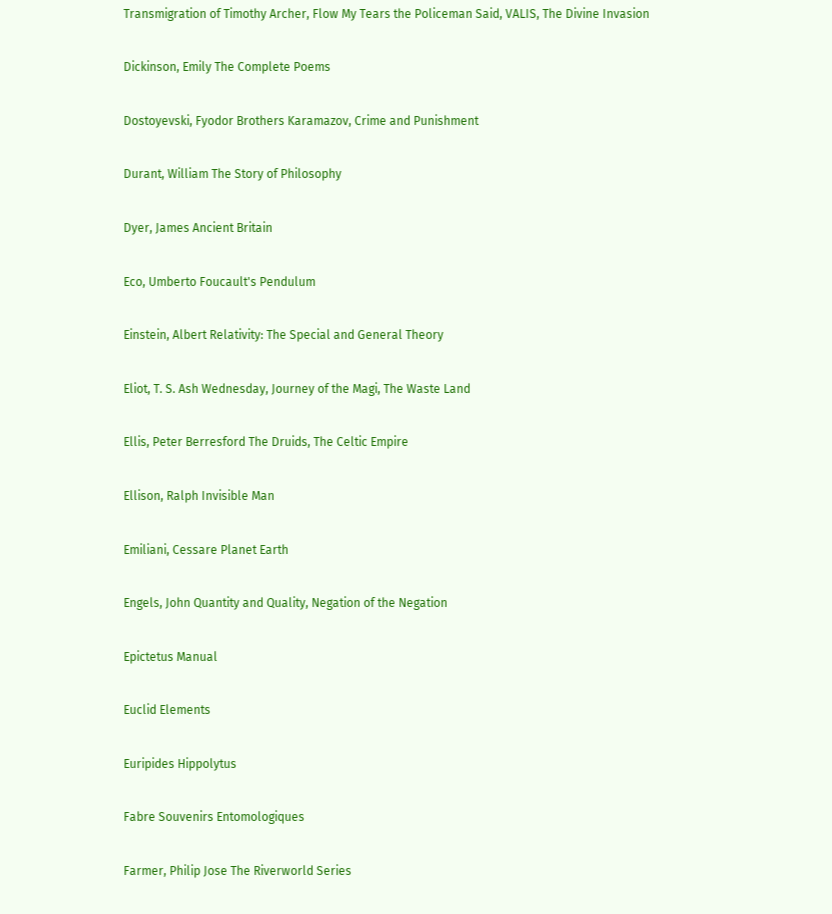Transmigration of Timothy Archer, Flow My Tears the Policeman Said, VALIS, The Divine Invasion

Dickinson, Emily The Complete Poems

Dostoyevski, Fyodor Brothers Karamazov, Crime and Punishment

Durant, William The Story of Philosophy

Dyer, James Ancient Britain

Eco, Umberto Foucault's Pendulum

Einstein, Albert Relativity: The Special and General Theory

Eliot, T. S. Ash Wednesday, Journey of the Magi, The Waste Land

Ellis, Peter Berresford The Druids, The Celtic Empire

Ellison, Ralph Invisible Man

Emiliani, Cessare Planet Earth

Engels, John Quantity and Quality, Negation of the Negation

Epictetus Manual

Euclid Elements

Euripides Hippolytus

Fabre Souvenirs Entomologiques

Farmer, Philip Jose The Riverworld Series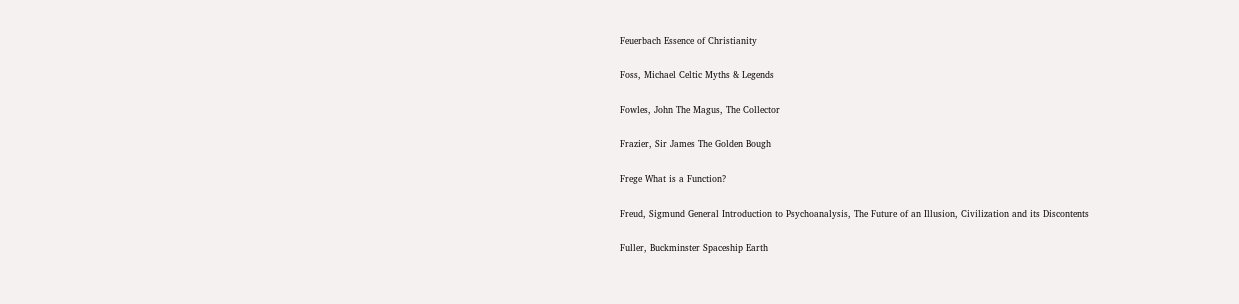Feuerbach Essence of Christianity

Foss, Michael Celtic Myths & Legends

Fowles, John The Magus, The Collector

Frazier, Sir James The Golden Bough

Frege What is a Function?

Freud, Sigmund General Introduction to Psychoanalysis, The Future of an Illusion, Civilization and its Discontents

Fuller, Buckminster Spaceship Earth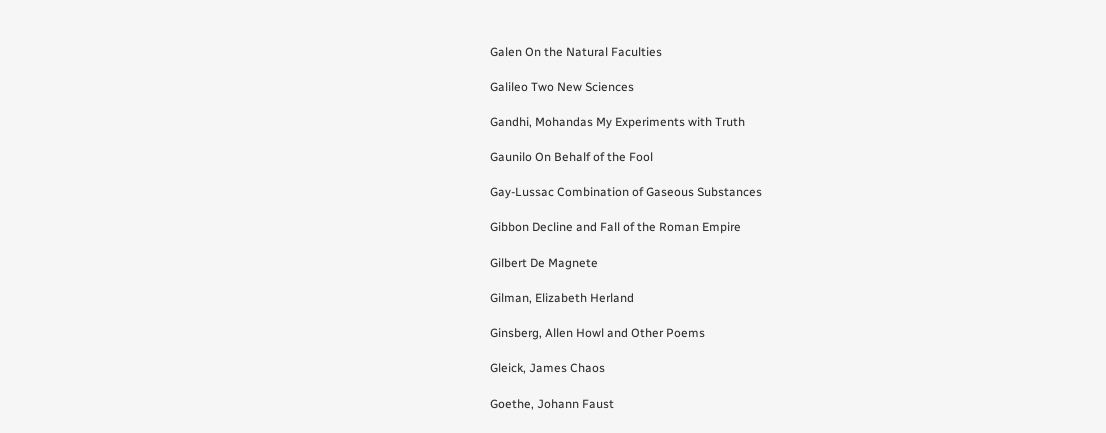Galen On the Natural Faculties

Galileo Two New Sciences

Gandhi, Mohandas My Experiments with Truth

Gaunilo On Behalf of the Fool

Gay-Lussac Combination of Gaseous Substances

Gibbon Decline and Fall of the Roman Empire

Gilbert De Magnete

Gilman, Elizabeth Herland

Ginsberg, Allen Howl and Other Poems

Gleick, James Chaos

Goethe, Johann Faust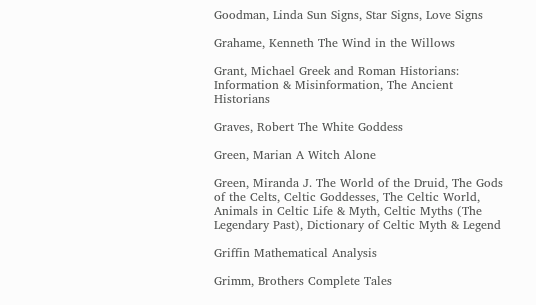Goodman, Linda Sun Signs, Star Signs, Love Signs

Grahame, Kenneth The Wind in the Willows

Grant, Michael Greek and Roman Historians: Information & Misinformation, The Ancient Historians

Graves, Robert The White Goddess

Green, Marian A Witch Alone

Green, Miranda J. The World of the Druid, The Gods of the Celts, Celtic Goddesses, The Celtic World, Animals in Celtic Life & Myth, Celtic Myths (The Legendary Past), Dictionary of Celtic Myth & Legend

Griffin Mathematical Analysis

Grimm, Brothers Complete Tales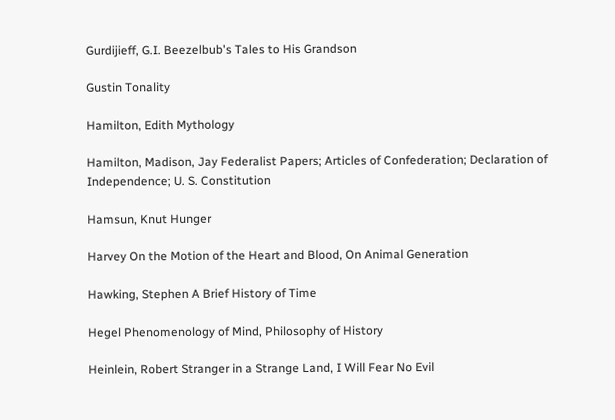Gurdijieff, G.I. Beezelbub's Tales to His Grandson

Gustin Tonality

Hamilton, Edith Mythology

Hamilton, Madison, Jay Federalist Papers; Articles of Confederation; Declaration of Independence; U. S. Constitution

Hamsun, Knut Hunger

Harvey On the Motion of the Heart and Blood, On Animal Generation

Hawking, Stephen A Brief History of Time

Hegel Phenomenology of Mind, Philosophy of History

Heinlein, Robert Stranger in a Strange Land, I Will Fear No Evil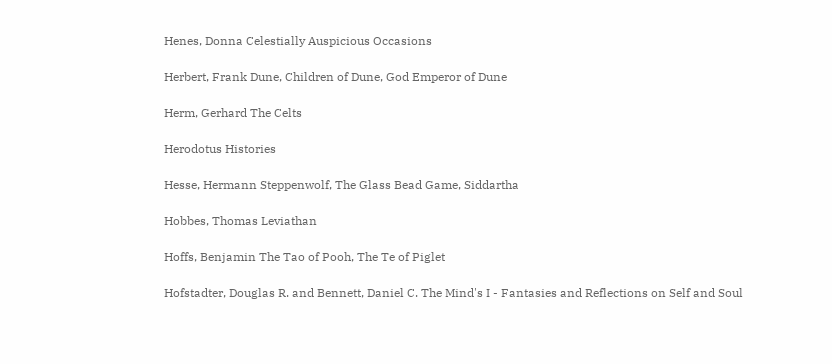Henes, Donna Celestially Auspicious Occasions

Herbert, Frank Dune, Children of Dune, God Emperor of Dune

Herm, Gerhard The Celts

Herodotus Histories

Hesse, Hermann Steppenwolf, The Glass Bead Game, Siddartha

Hobbes, Thomas Leviathan

Hoffs, Benjamin The Tao of Pooh, The Te of Piglet

Hofstadter, Douglas R. and Bennett, Daniel C. The Mind's I - Fantasies and Reflections on Self and Soul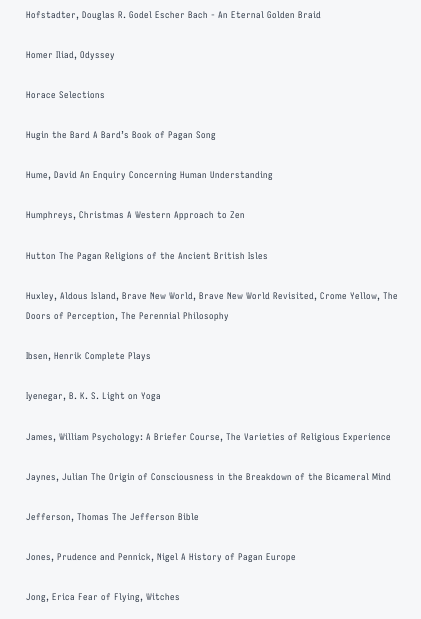Hofstadter, Douglas R. Godel Escher Bach - An Eternal Golden Braid

Homer Iliad, Odyssey

Horace Selections

Hugin the Bard A Bard’s Book of Pagan Song

Hume, David An Enquiry Concerning Human Understanding

Humphreys, Christmas A Western Approach to Zen

Hutton The Pagan Religions of the Ancient British Isles

Huxley, Aldous Island, Brave New World, Brave New World Revisited, Crome Yellow, The Doors of Perception, The Perennial Philosophy

Ibsen, Henrik Complete Plays

Iyenegar, B. K. S. Light on Yoga

James, William Psychology: A Briefer Course, The Varieties of Religious Experience

Jaynes, Julian The Origin of Consciousness in the Breakdown of the Bicameral Mind

Jefferson, Thomas The Jefferson Bible

Jones, Prudence and Pennick, Nigel A History of Pagan Europe

Jong, Erica Fear of Flying, Witches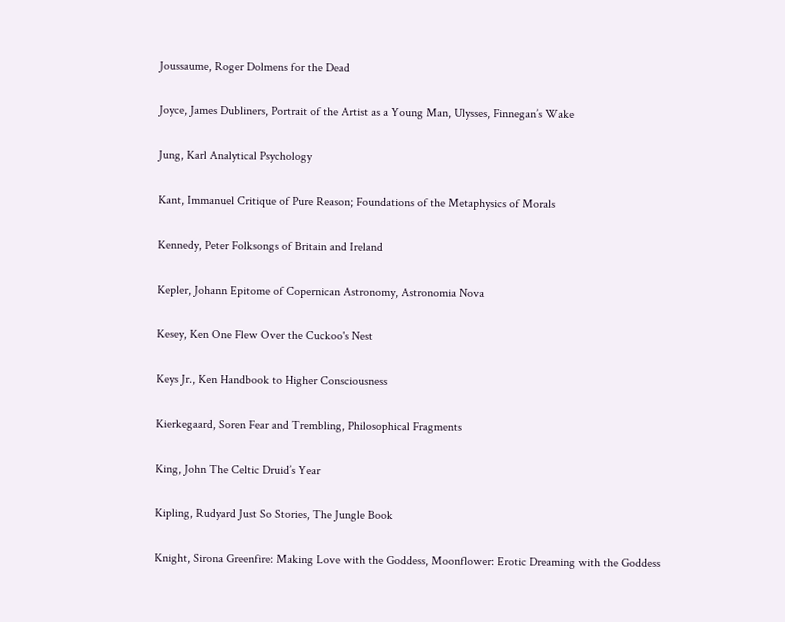Joussaume, Roger Dolmens for the Dead

Joyce, James Dubliners, Portrait of the Artist as a Young Man, Ulysses, Finnegan’s Wake

Jung, Karl Analytical Psychology

Kant, Immanuel Critique of Pure Reason; Foundations of the Metaphysics of Morals

Kennedy, Peter Folksongs of Britain and Ireland

Kepler, Johann Epitome of Copernican Astronomy, Astronomia Nova

Kesey, Ken One Flew Over the Cuckoo's Nest

Keys Jr., Ken Handbook to Higher Consciousness

Kierkegaard, Soren Fear and Trembling, Philosophical Fragments

King, John The Celtic Druid’s Year

Kipling, Rudyard Just So Stories, The Jungle Book

Knight, Sirona Greenfire: Making Love with the Goddess, Moonflower: Erotic Dreaming with the Goddess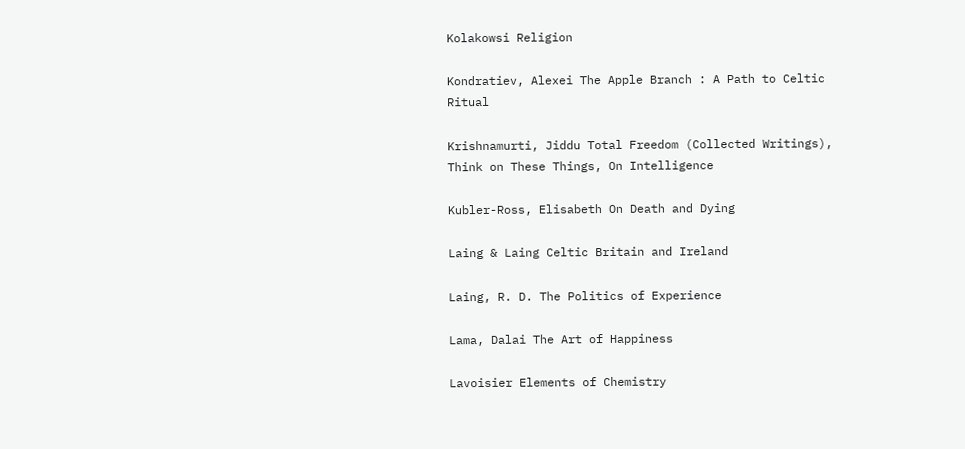Kolakowsi Religion

Kondratiev, Alexei The Apple Branch : A Path to Celtic Ritual

Krishnamurti, Jiddu Total Freedom (Collected Writings), Think on These Things, On Intelligence

Kubler-Ross, Elisabeth On Death and Dying

Laing & Laing Celtic Britain and Ireland

Laing, R. D. The Politics of Experience

Lama, Dalai The Art of Happiness

Lavoisier Elements of Chemistry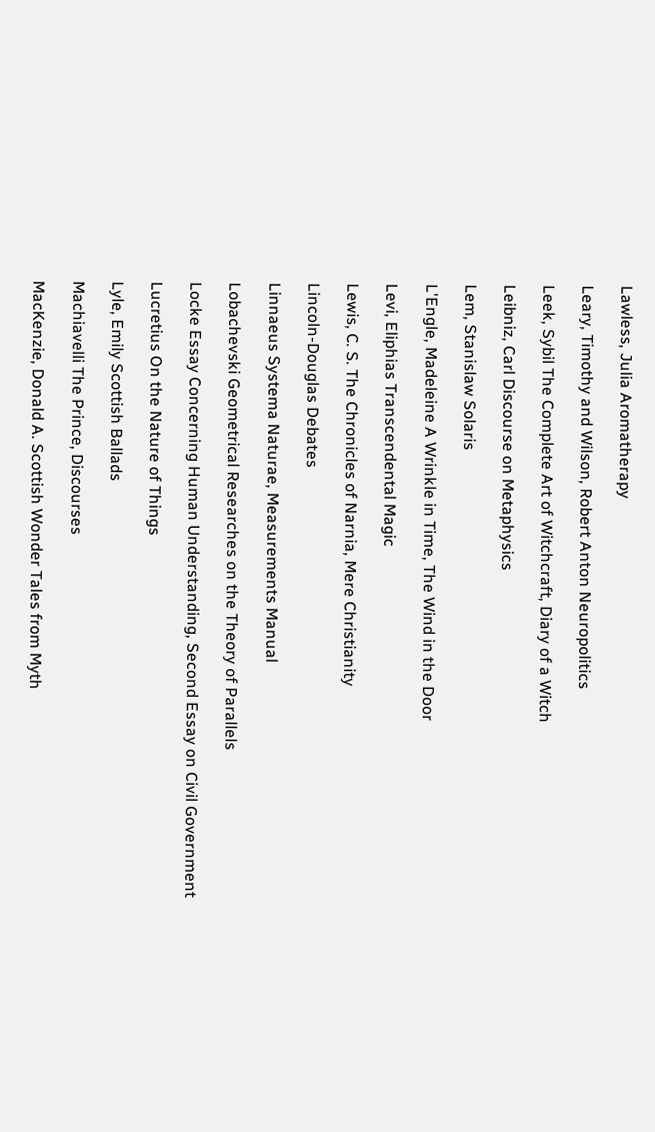Lawless, Julia Aromatherapy

Leary, Timothy and Wilson, Robert Anton Neuropolitics

Leek, Sybil The Complete Art of Witchcraft, Diary of a Witch

Leibniz, Carl Discourse on Metaphysics

Lem, Stanislaw Solaris

L'Engle, Madeleine A Wrinkle in Time, The Wind in the Door

Levi, Eliphias Transcendental Magic

Lewis, C. S. The Chronicles of Narnia, Mere Christianity

Lincoln-Douglas Debates

Linnaeus Systema Naturae, Measurements Manual

Lobachevski Geometrical Researches on the Theory of Parallels

Locke Essay Concerning Human Understanding, Second Essay on Civil Government

Lucretius On the Nature of Things

Lyle, Emily Scottish Ballads

Machiavelli The Prince, Discourses

MacKenzie, Donald A. Scottish Wonder Tales from Myth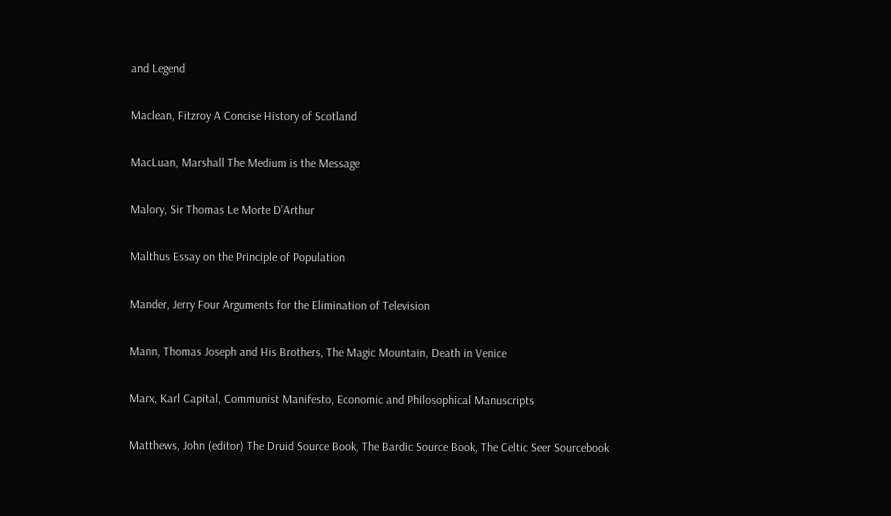and Legend

Maclean, Fitzroy A Concise History of Scotland

MacLuan, Marshall The Medium is the Message

Malory, Sir Thomas Le Morte D’Arthur

Malthus Essay on the Principle of Population

Mander, Jerry Four Arguments for the Elimination of Television

Mann, Thomas Joseph and His Brothers, The Magic Mountain, Death in Venice

Marx, Karl Capital, Communist Manifesto, Economic and Philosophical Manuscripts

Matthews, John (editor) The Druid Source Book, The Bardic Source Book, The Celtic Seer Sourcebook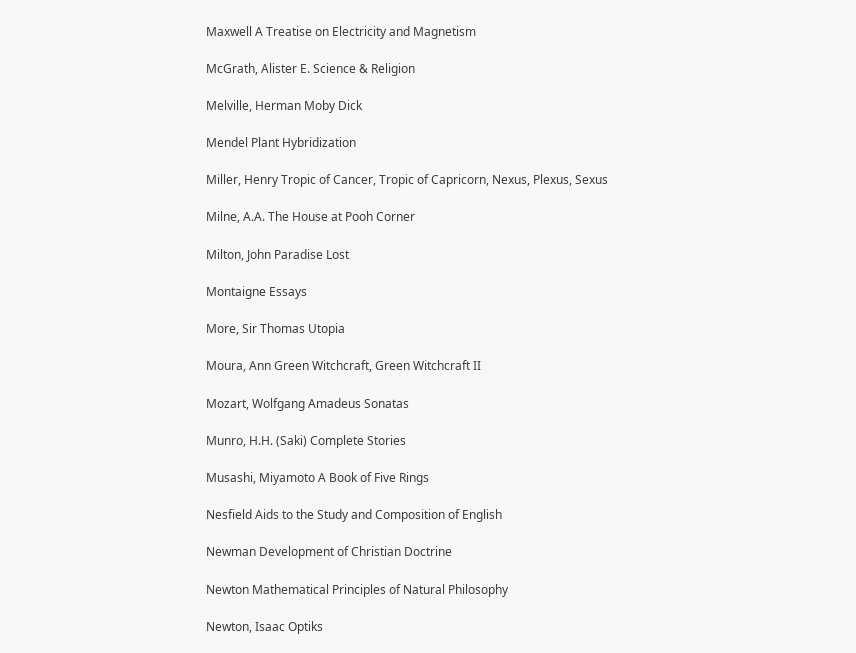Maxwell A Treatise on Electricity and Magnetism

McGrath, Alister E. Science & Religion

Melville, Herman Moby Dick

Mendel Plant Hybridization

Miller, Henry Tropic of Cancer, Tropic of Capricorn, Nexus, Plexus, Sexus

Milne, A.A. The House at Pooh Corner

Milton, John Paradise Lost

Montaigne Essays

More, Sir Thomas Utopia

Moura, Ann Green Witchcraft, Green Witchcraft II

Mozart, Wolfgang Amadeus Sonatas

Munro, H.H. (Saki) Complete Stories

Musashi, Miyamoto A Book of Five Rings

Nesfield Aids to the Study and Composition of English

Newman Development of Christian Doctrine

Newton Mathematical Principles of Natural Philosophy

Newton, Isaac Optiks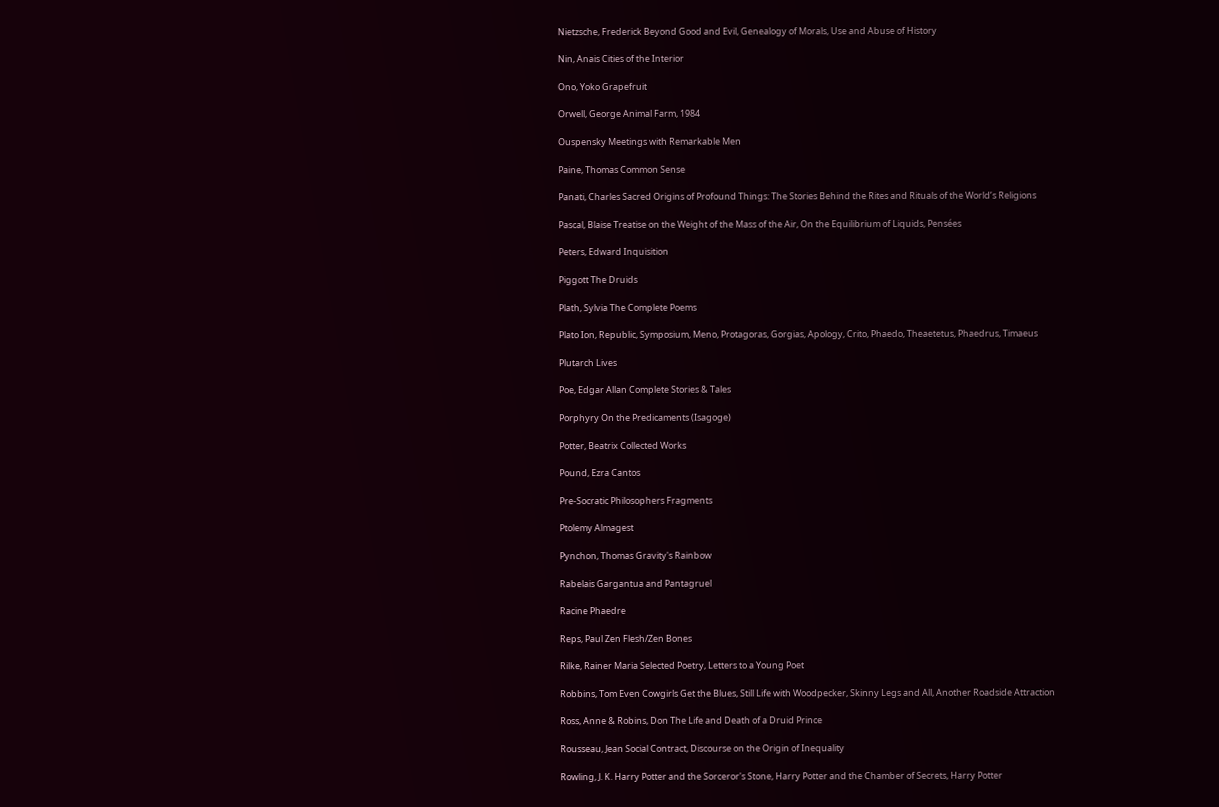Nietzsche, Frederick Beyond Good and Evil, Genealogy of Morals, Use and Abuse of History

Nin, Anais Cities of the Interior

Ono, Yoko Grapefruit

Orwell, George Animal Farm, 1984

Ouspensky Meetings with Remarkable Men

Paine, Thomas Common Sense

Panati, Charles Sacred Origins of Profound Things: The Stories Behind the Rites and Rituals of the World’s Religions

Pascal, Blaise Treatise on the Weight of the Mass of the Air, On the Equilibrium of Liquids, Pensées

Peters, Edward Inquisition

Piggott The Druids

Plath, Sylvia The Complete Poems

Plato Ion, Republic, Symposium, Meno, Protagoras, Gorgias, Apology, Crito, Phaedo, Theaetetus, Phaedrus, Timaeus

Plutarch Lives

Poe, Edgar Allan Complete Stories & Tales

Porphyry On the Predicaments (Isagoge)

Potter, Beatrix Collected Works

Pound, Ezra Cantos

Pre-Socratic Philosophers Fragments

Ptolemy Almagest

Pynchon, Thomas Gravity's Rainbow

Rabelais Gargantua and Pantagruel

Racine Phaedre

Reps, Paul Zen Flesh/Zen Bones

Rilke, Rainer Maria Selected Poetry, Letters to a Young Poet

Robbins, Tom Even Cowgirls Get the Blues, Still Life with Woodpecker, Skinny Legs and All, Another Roadside Attraction

Ross, Anne & Robins, Don The Life and Death of a Druid Prince

Rousseau, Jean Social Contract, Discourse on the Origin of Inequality

Rowling, J. K. Harry Potter and the Sorceror's Stone, Harry Potter and the Chamber of Secrets, Harry Potter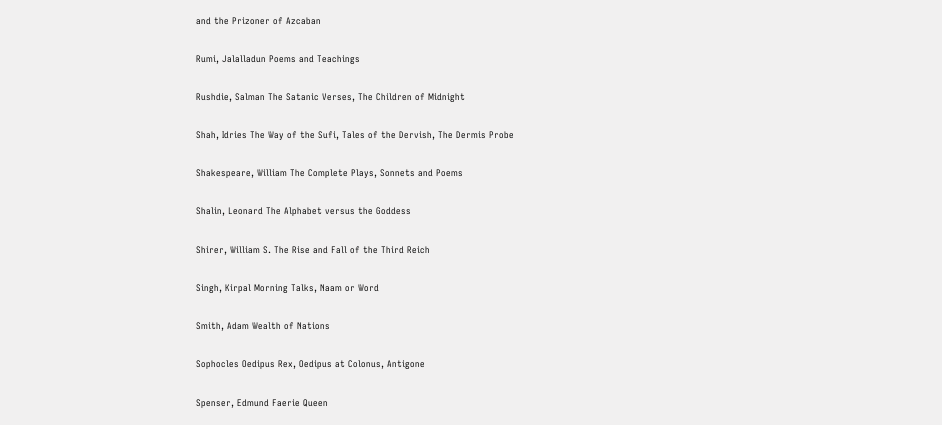and the Prizoner of Azcaban

Rumi, Jalalladun Poems and Teachings

Rushdie, Salman The Satanic Verses, The Children of Midnight

Shah, Idries The Way of the Sufi, Tales of the Dervish, The Dermis Probe

Shakespeare, William The Complete Plays, Sonnets and Poems

Shalin, Leonard The Alphabet versus the Goddess

Shirer, William S. The Rise and Fall of the Third Reich

Singh, Kirpal Morning Talks, Naam or Word

Smith, Adam Wealth of Nations

Sophocles Oedipus Rex, Oedipus at Colonus, Antigone

Spenser, Edmund Faerie Queen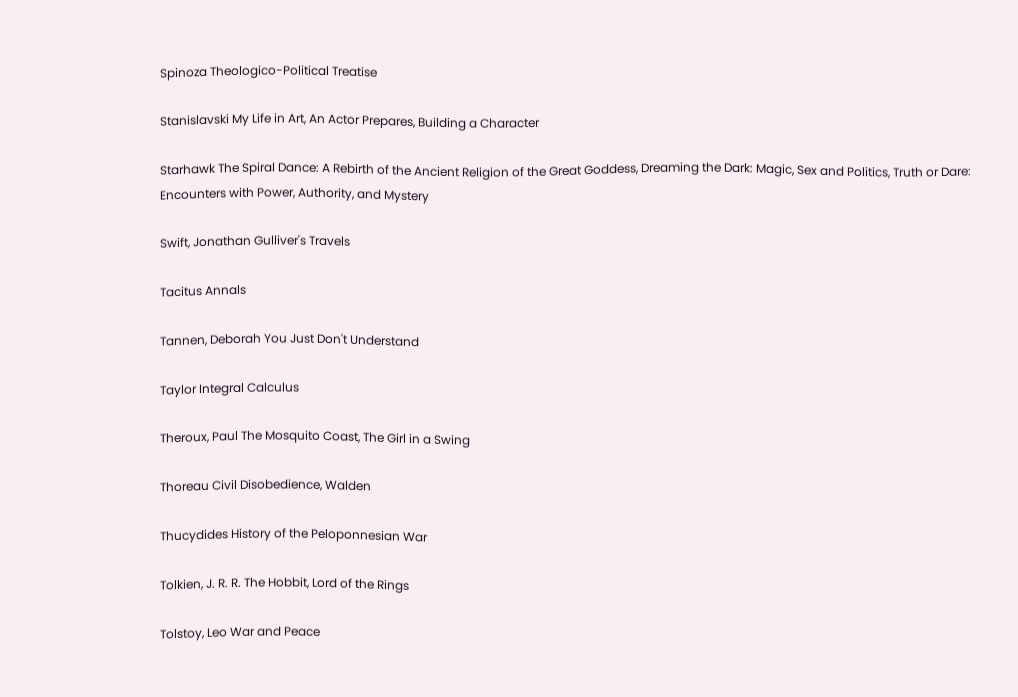Spinoza Theologico-Political Treatise

Stanislavski My Life in Art, An Actor Prepares, Building a Character

Starhawk The Spiral Dance: A Rebirth of the Ancient Religion of the Great Goddess, Dreaming the Dark: Magic, Sex and Politics, Truth or Dare: Encounters with Power, Authority, and Mystery

Swift, Jonathan Gulliver's Travels

Tacitus Annals

Tannen, Deborah You Just Don't Understand

Taylor Integral Calculus

Theroux, Paul The Mosquito Coast, The Girl in a Swing

Thoreau Civil Disobedience, Walden

Thucydides History of the Peloponnesian War

Tolkien, J. R. R. The Hobbit, Lord of the Rings

Tolstoy, Leo War and Peace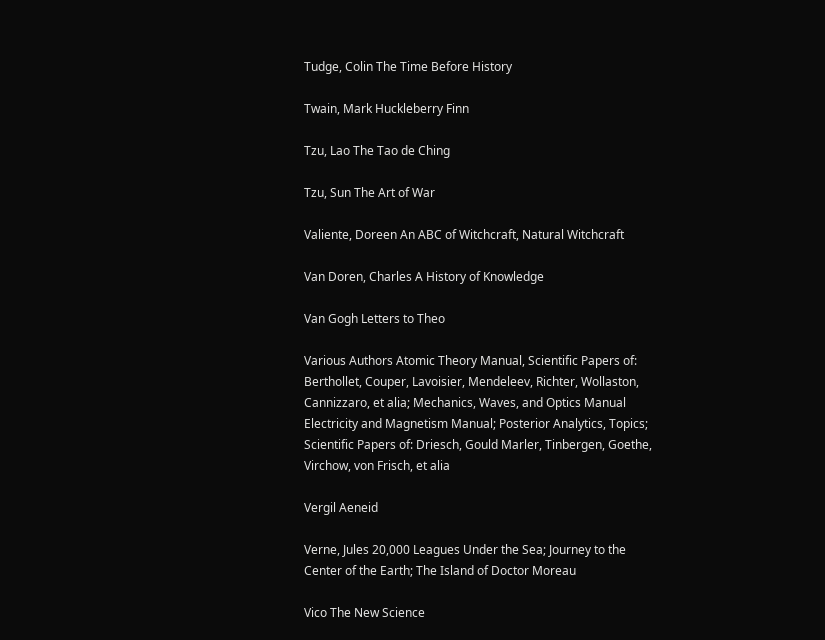Tudge, Colin The Time Before History

Twain, Mark Huckleberry Finn

Tzu, Lao The Tao de Ching

Tzu, Sun The Art of War

Valiente, Doreen An ABC of Witchcraft, Natural Witchcraft

Van Doren, Charles A History of Knowledge

Van Gogh Letters to Theo

Various Authors Atomic Theory Manual, Scientific Papers of: Berthollet, Couper, Lavoisier, Mendeleev, Richter, Wollaston, Cannizzaro, et alia; Mechanics, Waves, and Optics Manual Electricity and Magnetism Manual; Posterior Analytics, Topics; Scientific Papers of: Driesch, Gould Marler, Tinbergen, Goethe, Virchow, von Frisch, et alia

Vergil Aeneid

Verne, Jules 20,000 Leagues Under the Sea; Journey to the Center of the Earth; The Island of Doctor Moreau

Vico The New Science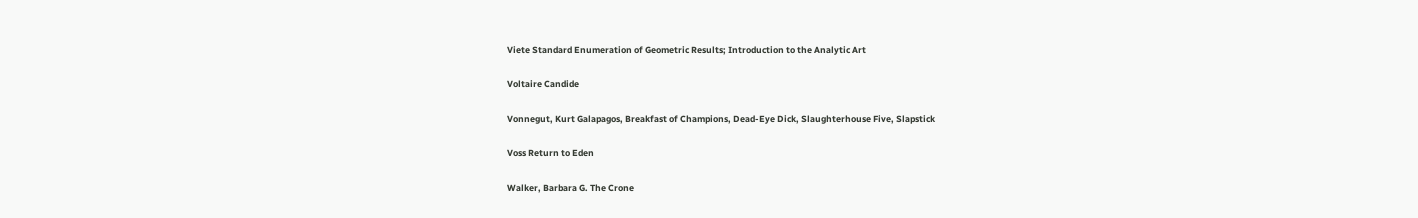Viete Standard Enumeration of Geometric Results; Introduction to the Analytic Art

Voltaire Candide

Vonnegut, Kurt Galapagos, Breakfast of Champions, Dead-Eye Dick, Slaughterhouse Five, Slapstick

Voss Return to Eden

Walker, Barbara G. The Crone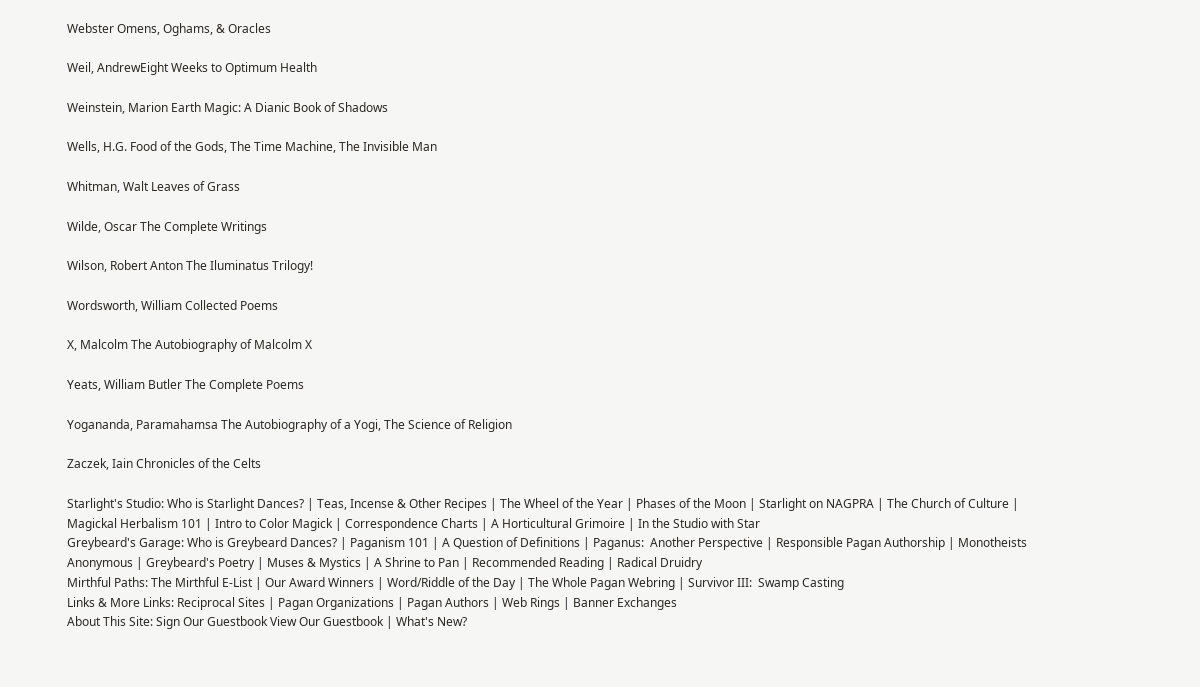Webster Omens, Oghams, & Oracles

Weil, AndrewEight Weeks to Optimum Health

Weinstein, Marion Earth Magic: A Dianic Book of Shadows

Wells, H.G. Food of the Gods, The Time Machine, The Invisible Man

Whitman, Walt Leaves of Grass

Wilde, Oscar The Complete Writings

Wilson, Robert Anton The Iluminatus Trilogy!

Wordsworth, William Collected Poems

X, Malcolm The Autobiography of Malcolm X

Yeats, William Butler The Complete Poems

Yogananda, Paramahamsa The Autobiography of a Yogi, The Science of Religion

Zaczek, Iain Chronicles of the Celts

Starlight's Studio: Who is Starlight Dances? | Teas, Incense & Other Recipes | The Wheel of the Year | Phases of the Moon | Starlight on NAGPRA | The Church of Culture | Magickal Herbalism 101 | Intro to Color Magick | Correspondence Charts | A Horticultural Grimoire | In the Studio with Star
Greybeard's Garage: Who is Greybeard Dances? | Paganism 101 | A Question of Definitions | Paganus:  Another Perspective | Responsible Pagan Authorship | Monotheists Anonymous | Greybeard's Poetry | Muses & Mystics | A Shrine to Pan | Recommended Reading | Radical Druidry
Mirthful Paths: The Mirthful E-List | Our Award Winners | Word/Riddle of the Day | The Whole Pagan Webring | Survivor III:  Swamp Casting
Links & More Links: Reciprocal Sites | Pagan Organizations | Pagan Authors | Web Rings | Banner Exchanges
About This Site: Sign Our Guestbook View Our Guestbook | What's New?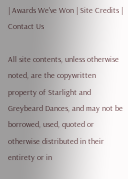| Awards We've Won | Site Credits | Contact Us

All site contents, unless otherwise noted, are the copywritten property of Starlight and Greybeard Dances, and may not be borrowed, used, quoted or otherwise distributed in their entirety or in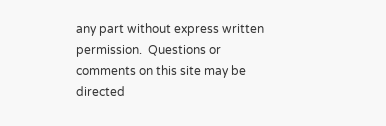any part without express written permission.  Questions or comments on this site may be directed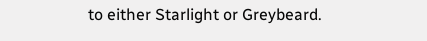to either Starlight or Greybeard.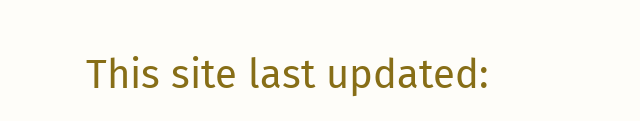This site last updated: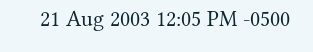21 Aug 2003 12:05 PM -0500